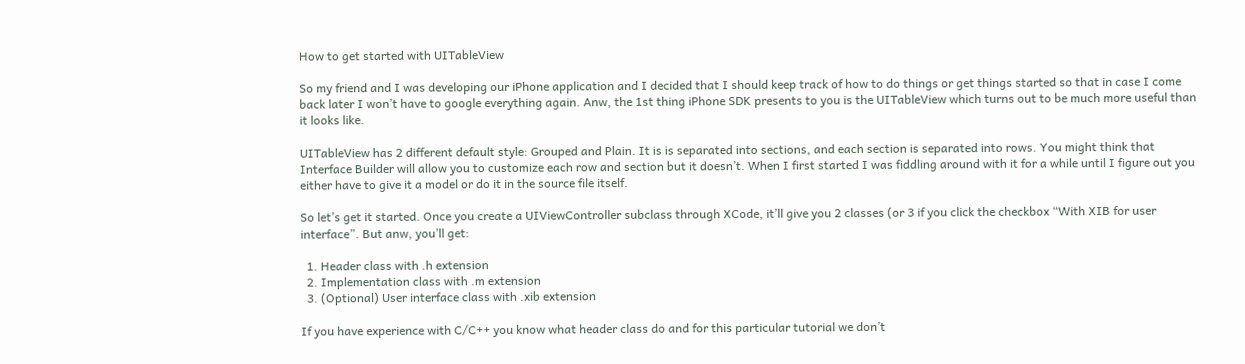How to get started with UITableView

So my friend and I was developing our iPhone application and I decided that I should keep track of how to do things or get things started so that in case I come back later I won’t have to google everything again. Anw, the 1st thing iPhone SDK presents to you is the UITableView which turns out to be much more useful than it looks like.

UITableView has 2 different default style: Grouped and Plain. It is is separated into sections, and each section is separated into rows. You might think that Interface Builder will allow you to customize each row and section but it doesn’t. When I first started I was fiddling around with it for a while until I figure out you either have to give it a model or do it in the source file itself.

So let’s get it started. Once you create a UIViewController subclass through XCode, it’ll give you 2 classes (or 3 if you click the checkbox “With XIB for user interface”. But anw, you’ll get:

  1. Header class with .h extension
  2. Implementation class with .m extension
  3. (Optional) User interface class with .xib extension

If you have experience with C/C++ you know what header class do and for this particular tutorial we don’t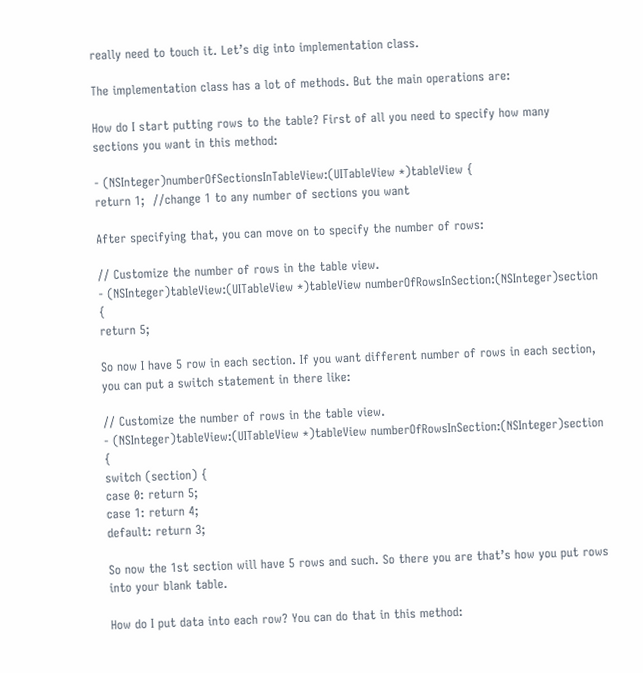really need to touch it. Let’s dig into implementation class.

The implementation class has a lot of methods. But the main operations are:

How do I start putting rows to the table? First of all you need to specify how many sections you want in this method:

- (NSInteger)numberOfSectionsInTableView:(UITableView *)tableView {
return 1;  //change 1 to any number of sections you want

After specifying that, you can move on to specify the number of rows:

// Customize the number of rows in the table view.
- (NSInteger)tableView:(UITableView *)tableView numberOfRowsInSection:(NSInteger)section {
return 5;

So now I have 5 row in each section. If you want different number of rows in each section, you can put a switch statement in there like:

// Customize the number of rows in the table view.
- (NSInteger)tableView:(UITableView *)tableView numberOfRowsInSection:(NSInteger)section {
switch (section) {
case 0: return 5;
case 1: return 4;
default: return 3;

So now the 1st section will have 5 rows and such. So there you are that’s how you put rows into your blank table.

How do I put data into each row? You can do that in this method: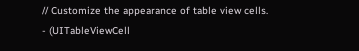// Customize the appearance of table view cells.
- (UITableViewCell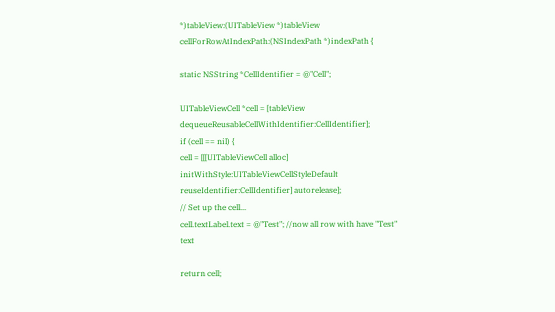*)tableView:(UITableView *)tableView cellForRowAtIndexPath:(NSIndexPath *)indexPath {

static NSString *CellIdentifier = @"Cell";

UITableViewCell *cell = [tableView dequeueReusableCellWithIdentifier:CellIdentifier];
if (cell == nil) {
cell = [[[UITableViewCell alloc] initWithStyle:UITableViewCellStyleDefault reuseIdentifier:CellIdentifier] autorelease];
// Set up the cell...
cell.textLabel.text = @"Test"; //now all row with have "Test" text

return cell;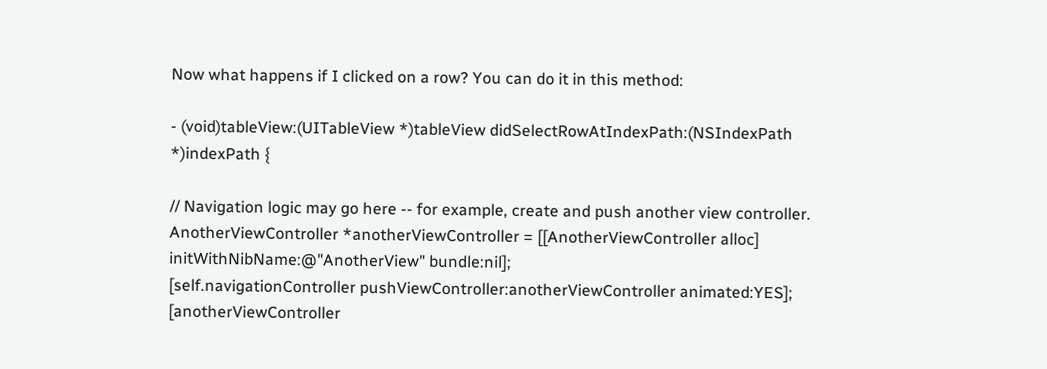Now what happens if I clicked on a row? You can do it in this method:

- (void)tableView:(UITableView *)tableView didSelectRowAtIndexPath:(NSIndexPath *)indexPath {

// Navigation logic may go here -- for example, create and push another view controller.
AnotherViewController *anotherViewController = [[AnotherViewController alloc] initWithNibName:@"AnotherView" bundle:nil];
[self.navigationController pushViewController:anotherViewController animated:YES];
[anotherViewController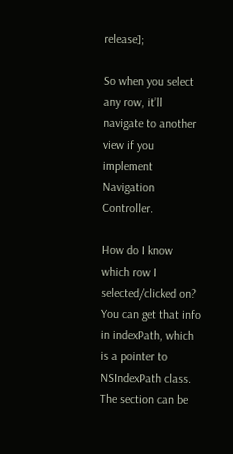release];

So when you select any row, it’ll navigate to another view if you implement Navigation Controller.

How do I know which row I selected/clicked on? You can get that info in indexPath, which is a pointer to NSIndexPath class. The section can be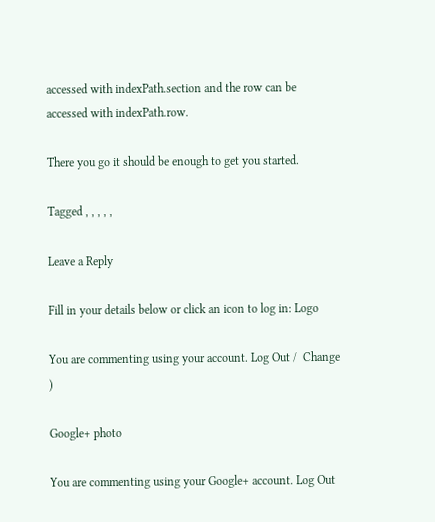accessed with indexPath.section and the row can be accessed with indexPath.row.

There you go it should be enough to get you started.

Tagged , , , , ,

Leave a Reply

Fill in your details below or click an icon to log in: Logo

You are commenting using your account. Log Out /  Change )

Google+ photo

You are commenting using your Google+ account. Log Out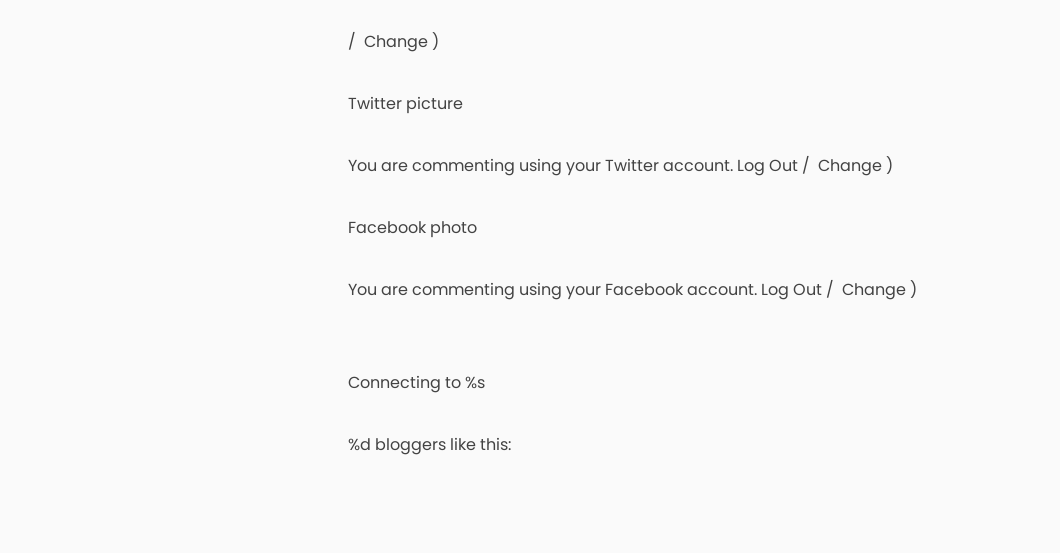/  Change )

Twitter picture

You are commenting using your Twitter account. Log Out /  Change )

Facebook photo

You are commenting using your Facebook account. Log Out /  Change )


Connecting to %s

%d bloggers like this: